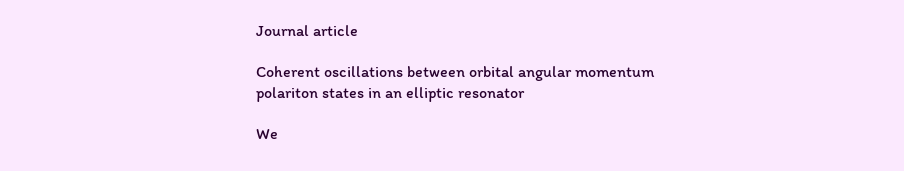Journal article

Coherent oscillations between orbital angular momentum polariton states in an elliptic resonator

We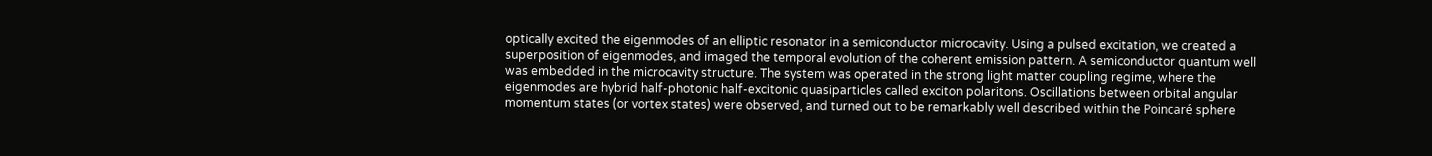optically excited the eigenmodes of an elliptic resonator in a semiconductor microcavity. Using a pulsed excitation, we created a superposition of eigenmodes, and imaged the temporal evolution of the coherent emission pattern. A semiconductor quantum well was embedded in the microcavity structure. The system was operated in the strong light matter coupling regime, where the eigenmodes are hybrid half-photonic half-excitonic quasiparticles called exciton polaritons. Oscillations between orbital angular momentum states (or vortex states) were observed, and turned out to be remarkably well described within the Poincaré sphere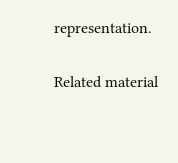representation.

Related material